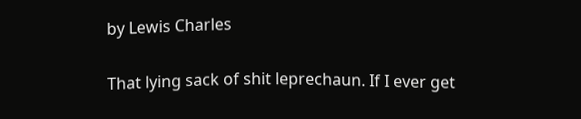by Lewis Charles

That lying sack of shit leprechaun. If I ever get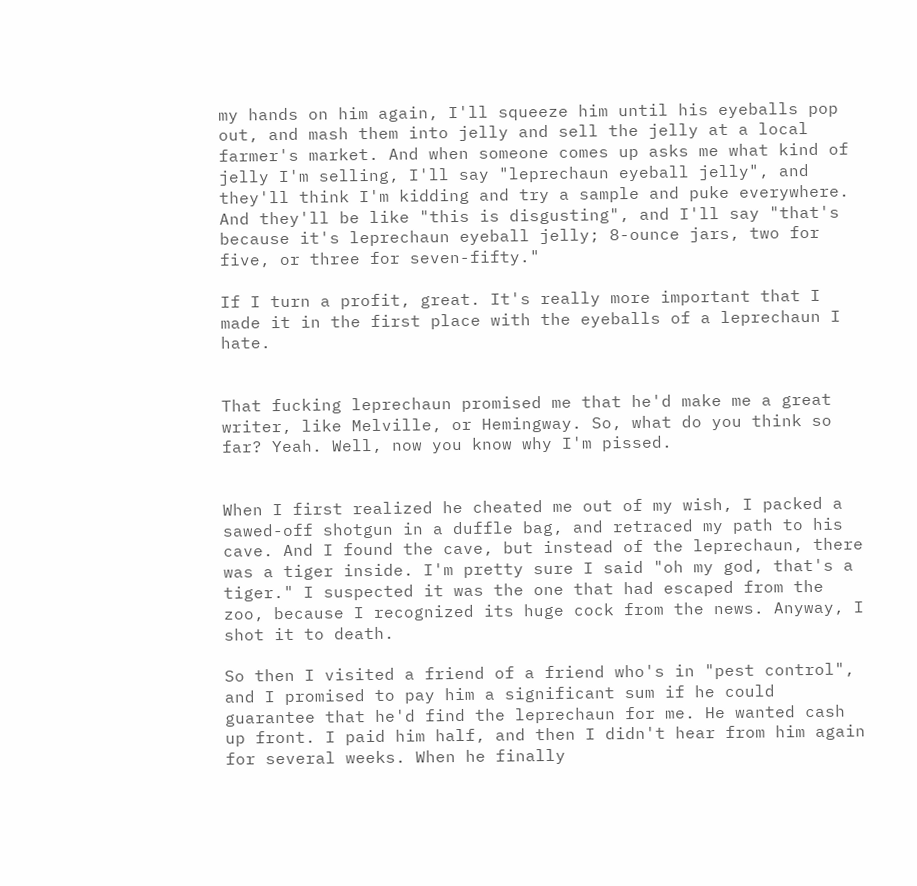my hands on him again, I'll squeeze him until his eyeballs pop out, and mash them into jelly and sell the jelly at a local farmer's market. And when someone comes up asks me what kind of jelly I'm selling, I'll say "leprechaun eyeball jelly", and they'll think I'm kidding and try a sample and puke everywhere. And they'll be like "this is disgusting", and I'll say "that's because it's leprechaun eyeball jelly; 8-ounce jars, two for five, or three for seven-fifty."

If I turn a profit, great. It's really more important that I made it in the first place with the eyeballs of a leprechaun I hate.


That fucking leprechaun promised me that he'd make me a great writer, like Melville, or Hemingway. So, what do you think so far? Yeah. Well, now you know why I'm pissed.


When I first realized he cheated me out of my wish, I packed a sawed-off shotgun in a duffle bag, and retraced my path to his cave. And I found the cave, but instead of the leprechaun, there was a tiger inside. I'm pretty sure I said "oh my god, that's a tiger." I suspected it was the one that had escaped from the zoo, because I recognized its huge cock from the news. Anyway, I shot it to death.

So then I visited a friend of a friend who's in "pest control", and I promised to pay him a significant sum if he could guarantee that he'd find the leprechaun for me. He wanted cash up front. I paid him half, and then I didn't hear from him again for several weeks. When he finally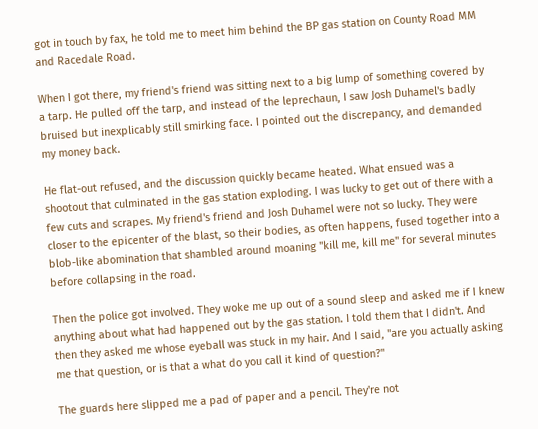got in touch by fax, he told me to meet him behind the BP gas station on County Road MM and Racedale Road.

When I got there, my friend's friend was sitting next to a big lump of something covered by a tarp. He pulled off the tarp, and instead of the leprechaun, I saw Josh Duhamel's badly bruised but inexplicably still smirking face. I pointed out the discrepancy, and demanded my money back.

He flat-out refused, and the discussion quickly became heated. What ensued was a shootout that culminated in the gas station exploding. I was lucky to get out of there with a few cuts and scrapes. My friend's friend and Josh Duhamel were not so lucky. They were closer to the epicenter of the blast, so their bodies, as often happens, fused together into a blob-like abomination that shambled around moaning "kill me, kill me" for several minutes before collapsing in the road.

Then the police got involved. They woke me up out of a sound sleep and asked me if I knew anything about what had happened out by the gas station. I told them that I didn't. And then they asked me whose eyeball was stuck in my hair. And I said, "are you actually asking me that question, or is that a what do you call it kind of question?"

The guards here slipped me a pad of paper and a pencil. They're not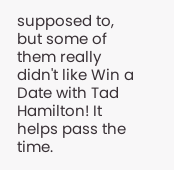supposed to, but some of them really didn't like Win a Date with Tad Hamilton! It helps pass the time.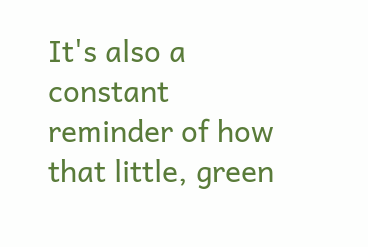It's also a constant reminder of how that little, green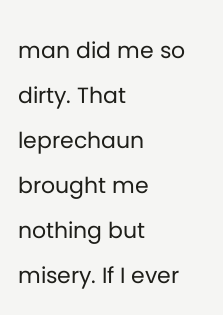man did me so dirty. That leprechaun brought me nothing but misery. If I ever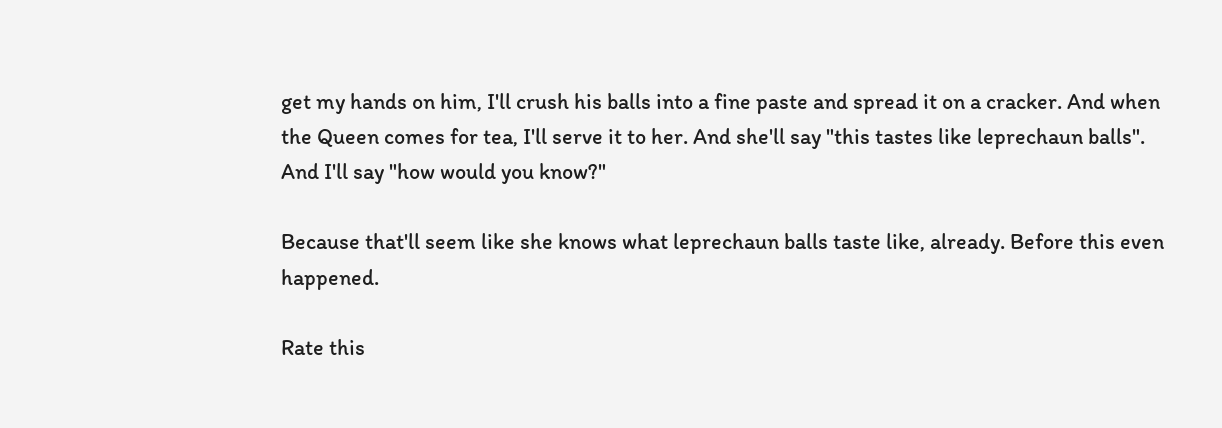get my hands on him, I'll crush his balls into a fine paste and spread it on a cracker. And when the Queen comes for tea, I'll serve it to her. And she'll say "this tastes like leprechaun balls". And I'll say "how would you know?"

Because that'll seem like she knows what leprechaun balls taste like, already. Before this even happened.

Rate this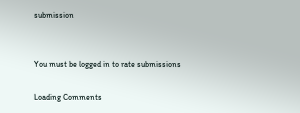submission


You must be logged in to rate submissions

Loading Comments